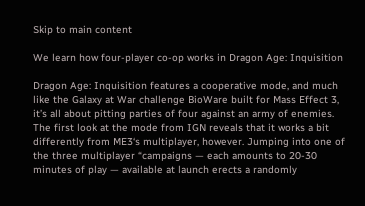Skip to main content

We learn how four-player co-op works in Dragon Age: Inquisition

Dragon Age: Inquisition features a cooperative mode, and much like the Galaxy at War challenge BioWare built for Mass Effect 3, it’s all about pitting parties of four against an army of enemies. The first look at the mode from IGN reveals that it works a bit differently from ME3‘s multiplayer, however. Jumping into one of the three multiplayer “campaigns — each amounts to 20-30 minutes of play — available at launch erects a randomly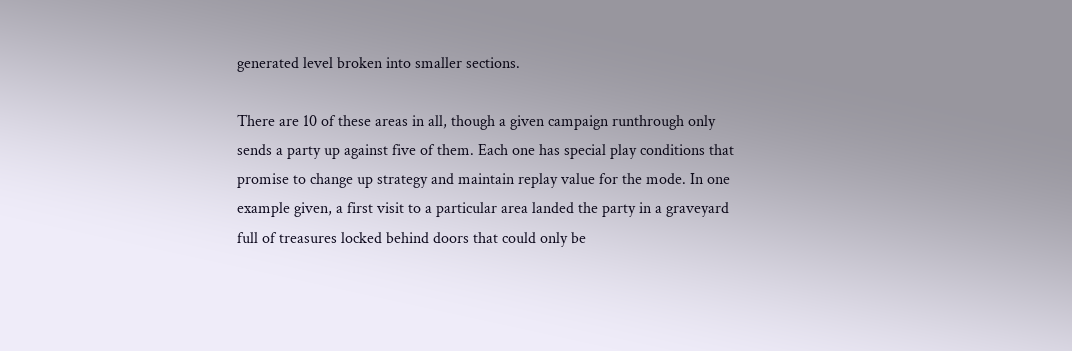generated level broken into smaller sections.

There are 10 of these areas in all, though a given campaign runthrough only sends a party up against five of them. Each one has special play conditions that promise to change up strategy and maintain replay value for the mode. In one example given, a first visit to a particular area landed the party in a graveyard full of treasures locked behind doors that could only be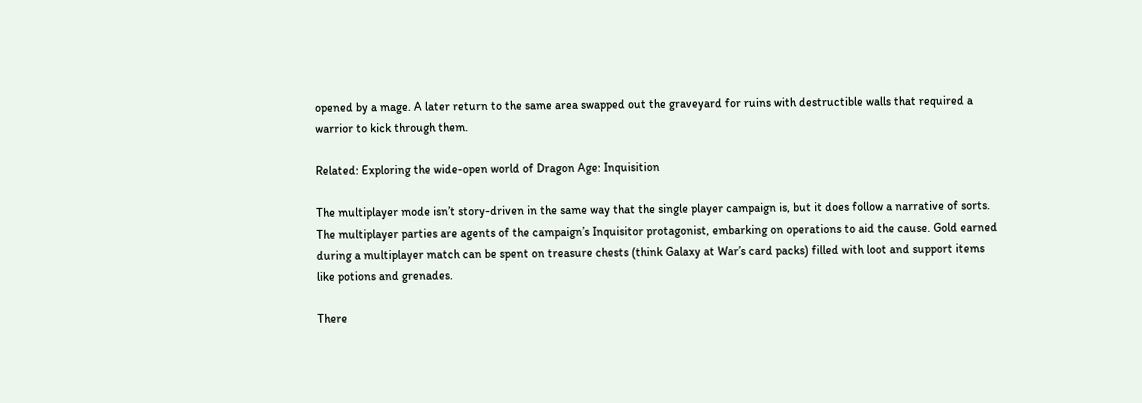opened by a mage. A later return to the same area swapped out the graveyard for ruins with destructible walls that required a warrior to kick through them.

Related: Exploring the wide-open world of Dragon Age: Inquisition

The multiplayer mode isn’t story-driven in the same way that the single player campaign is, but it does follow a narrative of sorts. The multiplayer parties are agents of the campaign’s Inquisitor protagonist, embarking on operations to aid the cause. Gold earned during a multiplayer match can be spent on treasure chests (think Galaxy at War’s card packs) filled with loot and support items like potions and grenades.

There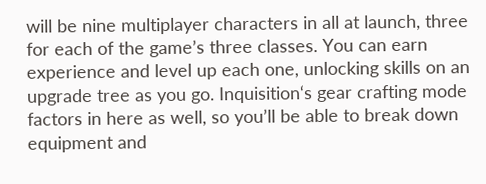will be nine multiplayer characters in all at launch, three for each of the game’s three classes. You can earn experience and level up each one, unlocking skills on an upgrade tree as you go. Inquisition‘s gear crafting mode factors in here as well, so you’ll be able to break down equipment and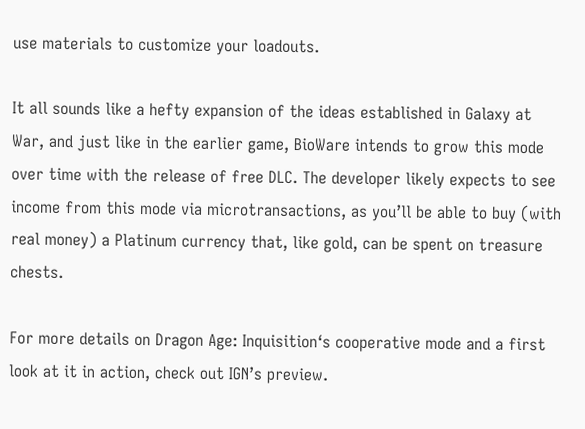use materials to customize your loadouts.

It all sounds like a hefty expansion of the ideas established in Galaxy at War, and just like in the earlier game, BioWare intends to grow this mode over time with the release of free DLC. The developer likely expects to see income from this mode via microtransactions, as you’ll be able to buy (with real money) a Platinum currency that, like gold, can be spent on treasure chests.

For more details on Dragon Age: Inquisition‘s cooperative mode and a first look at it in action, check out IGN’s preview.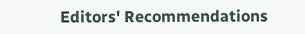Editors' Recommendations